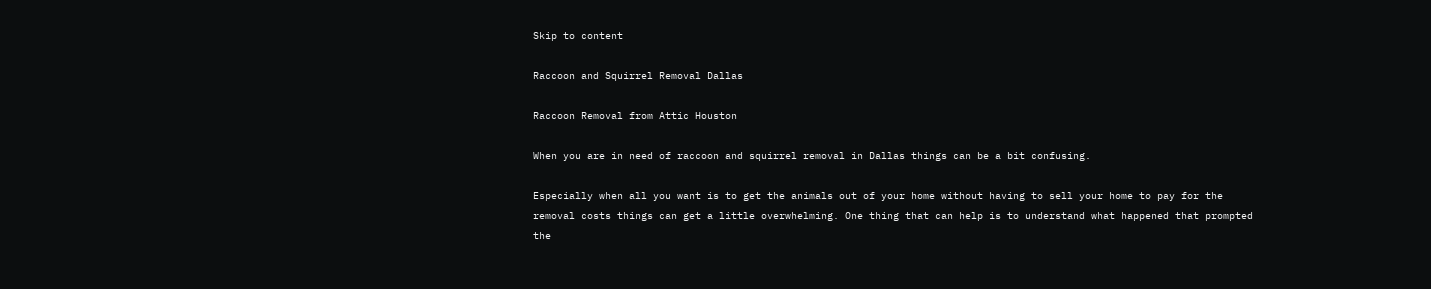Skip to content

Raccoon and Squirrel Removal Dallas

Raccoon Removal from Attic Houston

When you are in need of raccoon and squirrel removal in Dallas things can be a bit confusing.

Especially when all you want is to get the animals out of your home without having to sell your home to pay for the removal costs things can get a little overwhelming. One thing that can help is to understand what happened that prompted the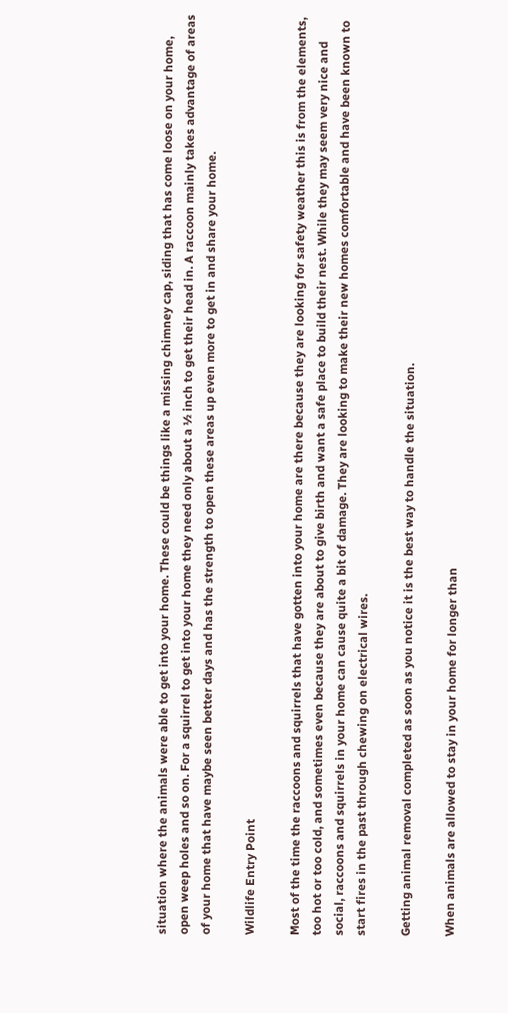situation where the animals were able to get into your home. These could be things like a missing chimney cap, siding that has come loose on your home, open weep holes and so on. For a squirrel to get into your home they need only about a ½ inch to get their head in. A raccoon mainly takes advantage of areas of your home that have maybe seen better days and has the strength to open these areas up even more to get in and share your home.

Wildlife Entry Point

Most of the time the raccoons and squirrels that have gotten into your home are there because they are looking for safety weather this is from the elements, too hot or too cold, and sometimes even because they are about to give birth and want a safe place to build their nest. While they may seem very nice and social, raccoons and squirrels in your home can cause quite a bit of damage. They are looking to make their new homes comfortable and have been known to start fires in the past through chewing on electrical wires.

Getting animal removal completed as soon as you notice it is the best way to handle the situation.

When animals are allowed to stay in your home for longer than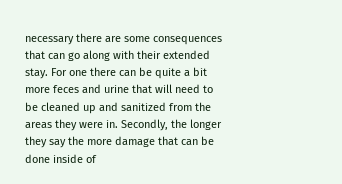necessary there are some consequences that can go along with their extended stay. For one there can be quite a bit more feces and urine that will need to be cleaned up and sanitized from the areas they were in. Secondly, the longer they say the more damage that can be done inside of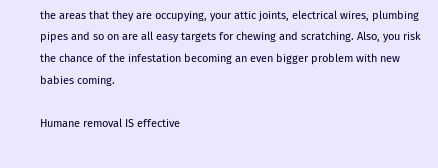the areas that they are occupying, your attic joints, electrical wires, plumbing pipes and so on are all easy targets for chewing and scratching. Also, you risk the chance of the infestation becoming an even bigger problem with new babies coming.

Humane removal IS effective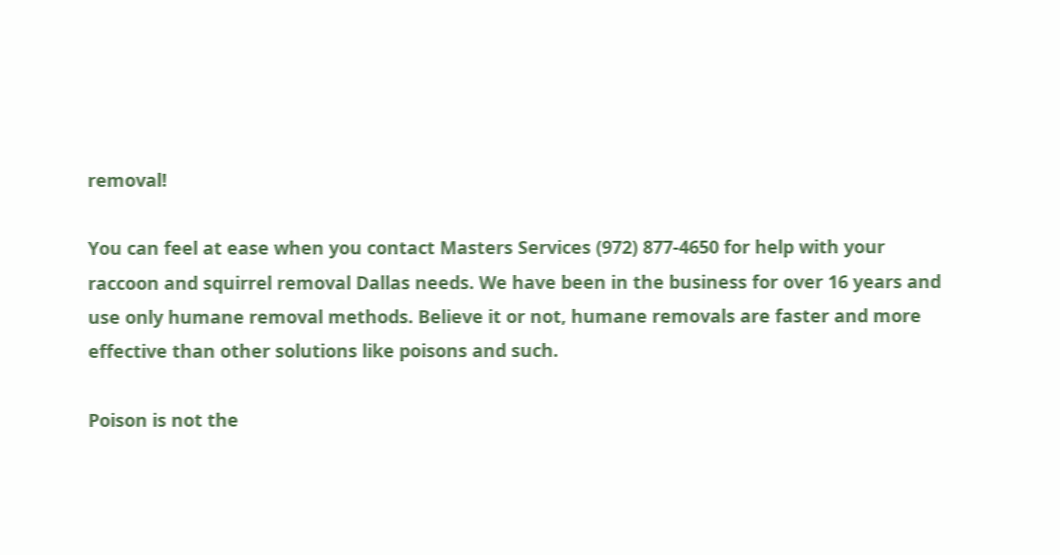removal!

You can feel at ease when you contact Masters Services (972) 877-4650 for help with your raccoon and squirrel removal Dallas needs. We have been in the business for over 16 years and use only humane removal methods. Believe it or not, humane removals are faster and more effective than other solutions like poisons and such.

Poison is not the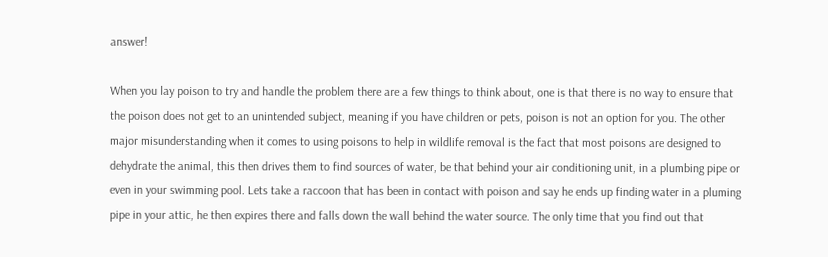answer!

When you lay poison to try and handle the problem there are a few things to think about, one is that there is no way to ensure that the poison does not get to an unintended subject, meaning if you have children or pets, poison is not an option for you. The other major misunderstanding when it comes to using poisons to help in wildlife removal is the fact that most poisons are designed to dehydrate the animal, this then drives them to find sources of water, be that behind your air conditioning unit, in a plumbing pipe or even in your swimming pool. Lets take a raccoon that has been in contact with poison and say he ends up finding water in a pluming pipe in your attic, he then expires there and falls down the wall behind the water source. The only time that you find out that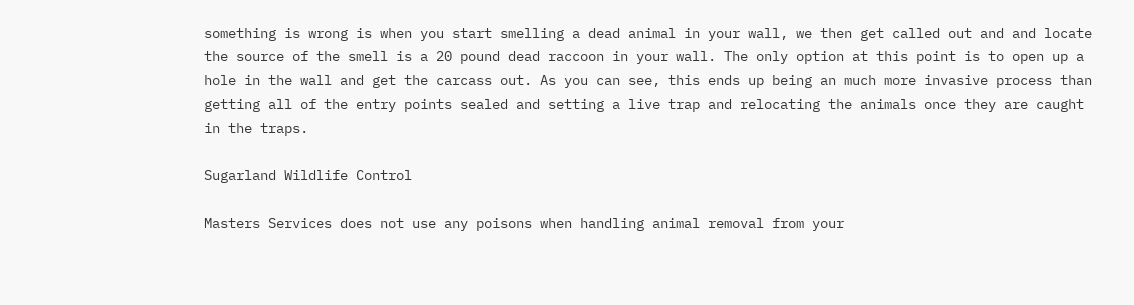something is wrong is when you start smelling a dead animal in your wall, we then get called out and and locate the source of the smell is a 20 pound dead raccoon in your wall. The only option at this point is to open up a hole in the wall and get the carcass out. As you can see, this ends up being an much more invasive process than getting all of the entry points sealed and setting a live trap and relocating the animals once they are caught in the traps.

Sugarland Wildlife Control

Masters Services does not use any poisons when handling animal removal from your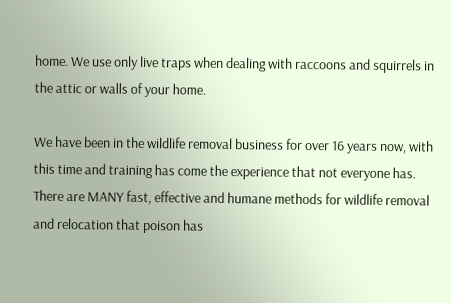home. We use only live traps when dealing with raccoons and squirrels in the attic or walls of your home.

We have been in the wildlife removal business for over 16 years now, with this time and training has come the experience that not everyone has. There are MANY fast, effective and humane methods for wildlife removal and relocation that poison has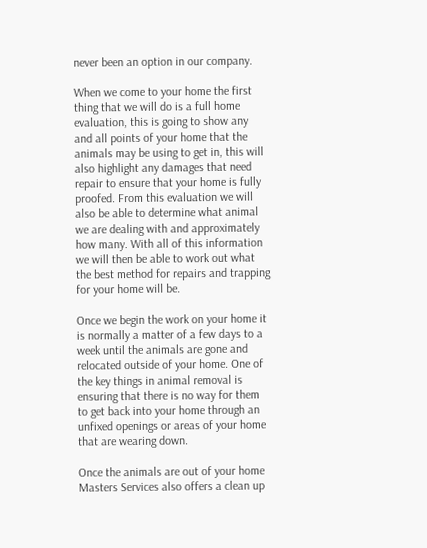never been an option in our company.

When we come to your home the first thing that we will do is a full home evaluation, this is going to show any and all points of your home that the animals may be using to get in, this will also highlight any damages that need repair to ensure that your home is fully proofed. From this evaluation we will also be able to determine what animal we are dealing with and approximately how many. With all of this information we will then be able to work out what the best method for repairs and trapping for your home will be.

Once we begin the work on your home it is normally a matter of a few days to a week until the animals are gone and relocated outside of your home. One of the key things in animal removal is ensuring that there is no way for them to get back into your home through an unfixed openings or areas of your home that are wearing down.

Once the animals are out of your home Masters Services also offers a clean up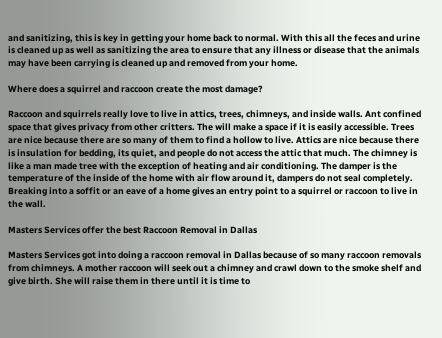and sanitizing, this is key in getting your home back to normal. With this all the feces and urine is cleaned up as well as sanitizing the area to ensure that any illness or disease that the animals may have been carrying is cleaned up and removed from your home.

Where does a squirrel and raccoon create the most damage?

Raccoon and squirrels really love to live in attics, trees, chimneys, and inside walls. Ant confined space that gives privacy from other critters. The will make a space if it is easily accessible. Trees are nice because there are so many of them to find a hollow to live. Attics are nice because there is insulation for bedding, its quiet, and people do not access the attic that much. The chimney is like a man made tree with the exception of heating and air conditioning. The damper is the temperature of the inside of the home with air flow around it, dampers do not seal completely. Breaking into a soffit or an eave of a home gives an entry point to a squirrel or raccoon to live in the wall.

Masters Services offer the best Raccoon Removal in Dallas

Masters Services got into doing a raccoon removal in Dallas because of so many raccoon removals from chimneys. A mother raccoon will seek out a chimney and crawl down to the smoke shelf and give birth. She will raise them in there until it is time to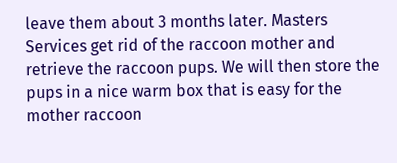leave them about 3 months later. Masters Services get rid of the raccoon mother and retrieve the raccoon pups. We will then store the pups in a nice warm box that is easy for the mother raccoon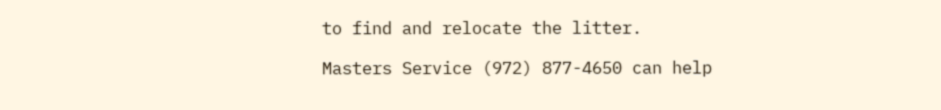to find and relocate the litter.

Masters Service (972) 877-4650 can help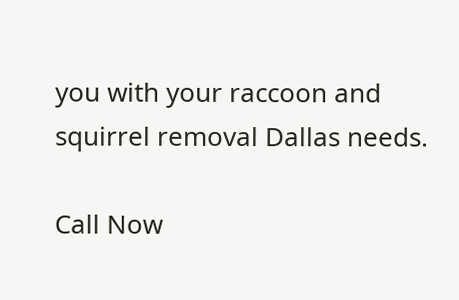you with your raccoon and squirrel removal Dallas needs.

Call Now